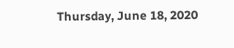Thursday, June 18, 2020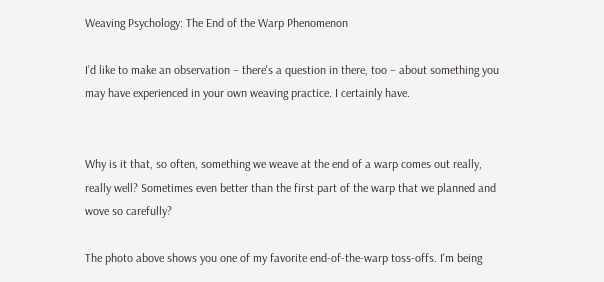Weaving Psychology: The End of the Warp Phenomenon

I’d like to make an observation – there's a question in there, too – about something you may have experienced in your own weaving practice. I certainly have.


Why is it that, so often, something we weave at the end of a warp comes out really, really well? Sometimes even better than the first part of the warp that we planned and wove so carefully?

The photo above shows you one of my favorite end-of-the-warp toss-offs. I'm being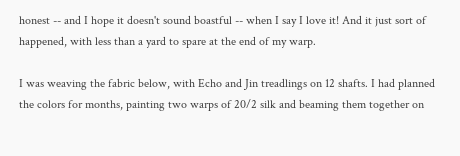honest -- and I hope it doesn't sound boastful -- when I say I love it! And it just sort of happened, with less than a yard to spare at the end of my warp.

I was weaving the fabric below, with Echo and Jin treadlings on 12 shafts. I had planned the colors for months, painting two warps of 20/2 silk and beaming them together on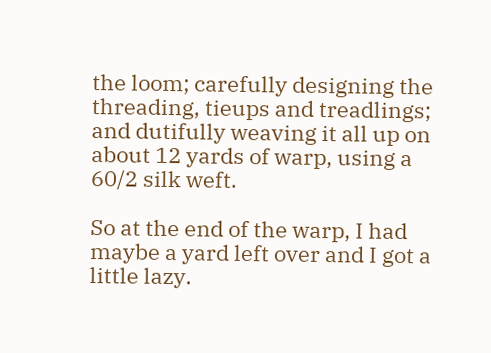the loom; carefully designing the threading, tieups and treadlings; and dutifully weaving it all up on about 12 yards of warp, using a 60/2 silk weft.

So at the end of the warp, I had maybe a yard left over and I got a little lazy.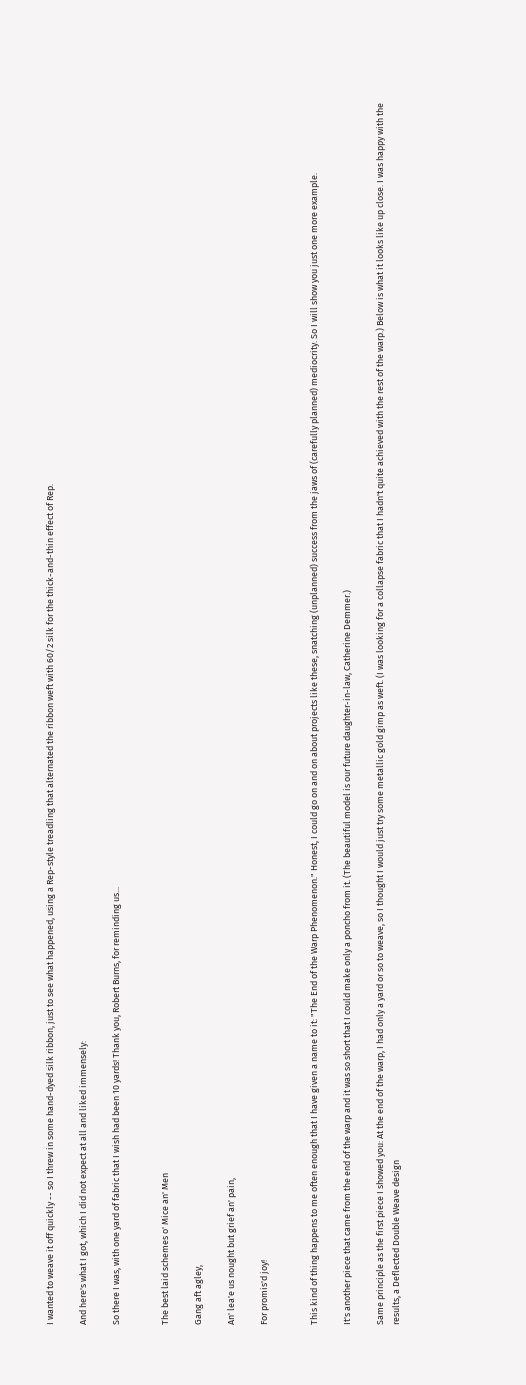I wanted to weave it off quickly -- so I threw in some hand-dyed silk ribbon, just to see what happened, using a Rep-style treadling that alternated the ribbon weft with 60/2 silk for the thick-and-thin effect of Rep.

And here's what I got, which I did not expect at all and liked immensely:

So there I was, with one yard of fabric that I wish had been 10 yards! Thank you, Robert Burns, for reminding us...


The best laid schemes o' Mice an' Men

Gang aft agley,

An' lea'e us nought but grief an' pain,

For promis'd joy!


This kind of thing happens to me often enough that I have given a name to it: "The End of the Warp Phenomenon." Honest, I could go on and on about projects like these, snatching (unplanned) success from the jaws of (carefully planned) mediocrity. So I will show you just one more example.

It's another piece that came from the end of the warp and it was so short that I could make only a poncho from it. (The beautiful model is our future daughter-in-law, Catherine Demmer.)

Same principle as the first piece I showed you: At the end of the warp, I had only a yard or so to weave, so I thought I would just try some metallic gold gimp as weft. (I was looking for a collapse fabric that I hadn't quite achieved with the rest of the warp.) Below is what it looks like up close. I was happy with the results, a Deflected Double Weave design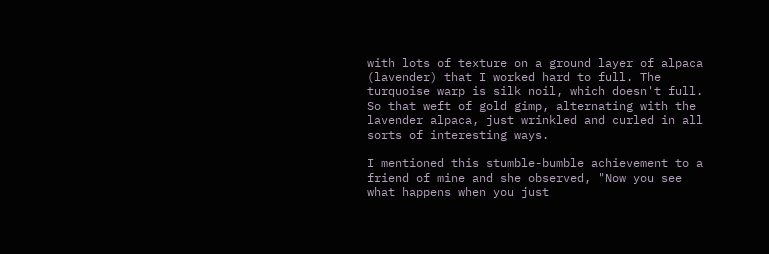with lots of texture on a ground layer of alpaca (lavender) that I worked hard to full. The turquoise warp is silk noil, which doesn't full. So that weft of gold gimp, alternating with the lavender alpaca, just wrinkled and curled in all sorts of interesting ways.

I mentioned this stumble-bumble achievement to a friend of mine and she observed, "Now you see what happens when you just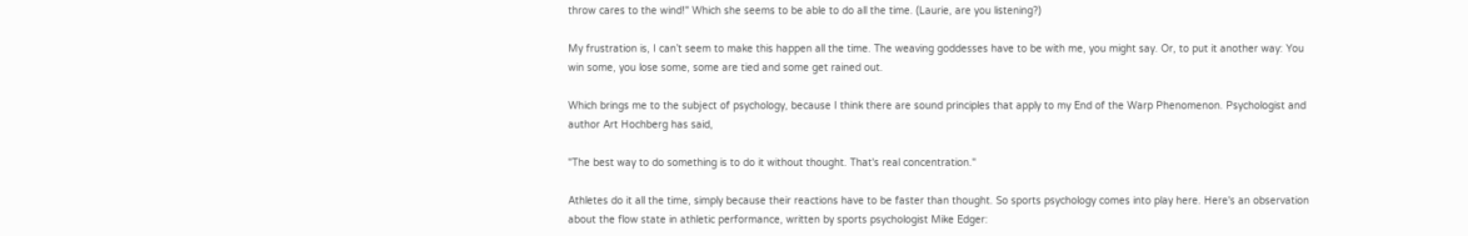throw cares to the wind!" Which she seems to be able to do all the time. (Laurie, are you listening?)

My frustration is, I can’t seem to make this happen all the time. The weaving goddesses have to be with me, you might say. Or, to put it another way: You win some, you lose some, some are tied and some get rained out.

Which brings me to the subject of psychology, because I think there are sound principles that apply to my End of the Warp Phenomenon. Psychologist and author Art Hochberg has said,

"The best way to do something is to do it without thought. That's real concentration."

Athletes do it all the time, simply because their reactions have to be faster than thought. So sports psychology comes into play here. Here's an observation about the flow state in athletic performance, written by sports psychologist Mike Edger: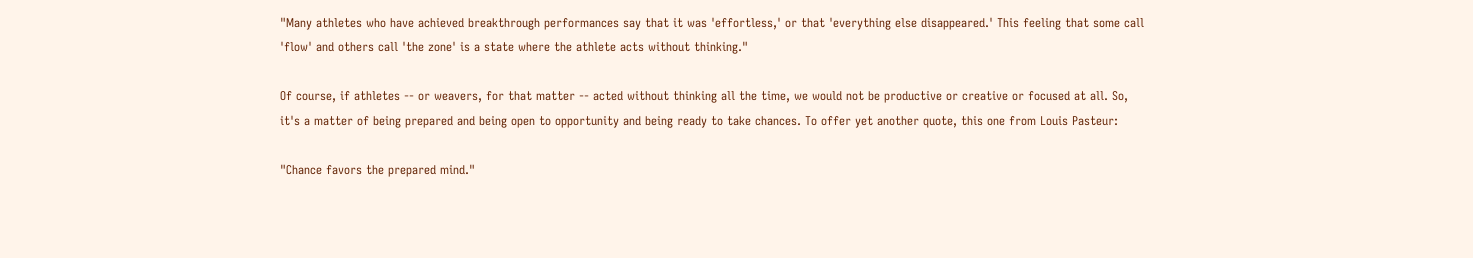"Many athletes who have achieved breakthrough performances say that it was 'effortless,' or that 'everything else disappeared.' This feeling that some call 'flow' and others call 'the zone' is a state where the athlete acts without thinking."

Of course, if athletes -- or weavers, for that matter -- acted without thinking all the time, we would not be productive or creative or focused at all. So, it's a matter of being prepared and being open to opportunity and being ready to take chances. To offer yet another quote, this one from Louis Pasteur:

"Chance favors the prepared mind."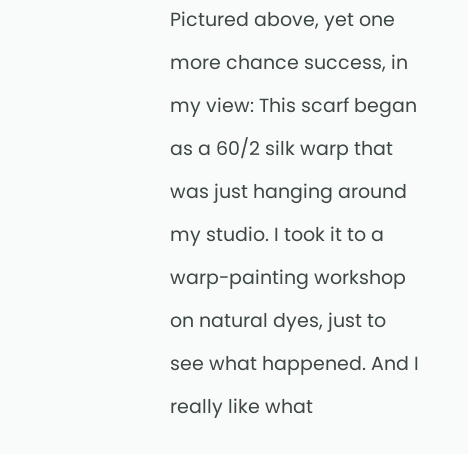Pictured above, yet one more chance success, in my view: This scarf began as a 60/2 silk warp that was just hanging around my studio. I took it to a warp-painting workshop on natural dyes, just to see what happened. And I really like what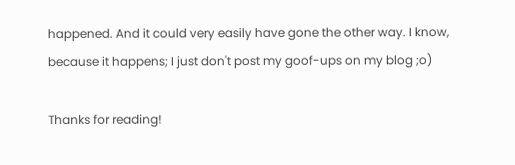happened. And it could very easily have gone the other way. I know, because it happens; I just don't post my goof-ups on my blog ;o)

Thanks for reading!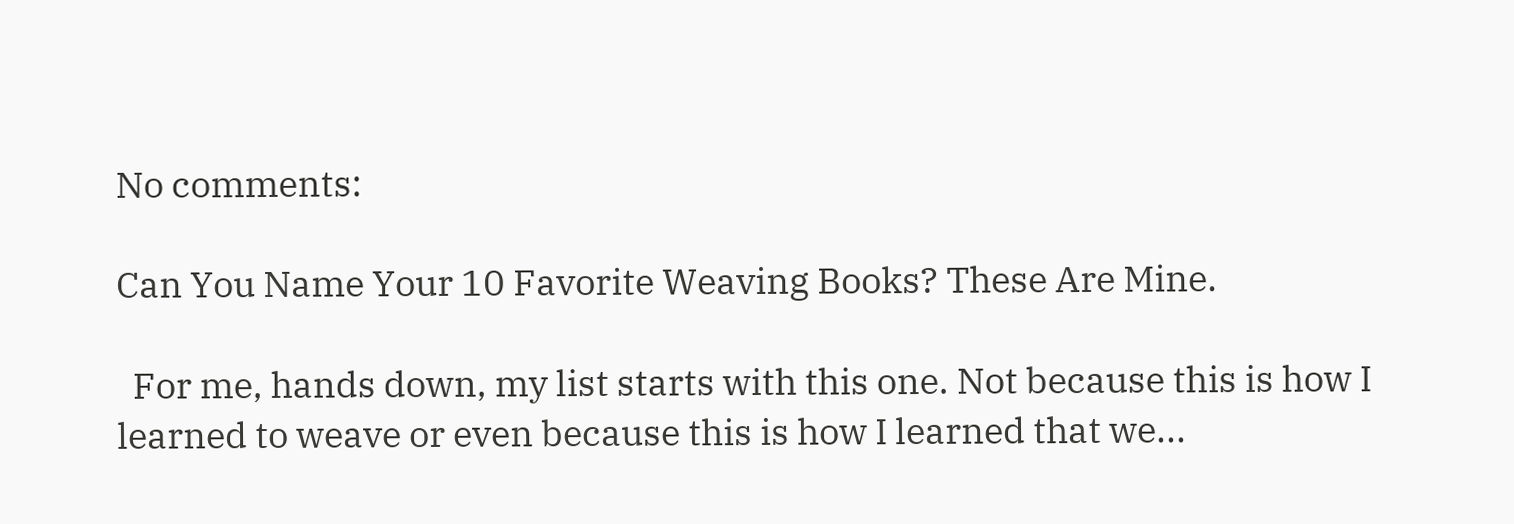No comments:

Can You Name Your 10 Favorite Weaving Books? These Are Mine.

  For me, hands down, my list starts with this one. Not because this is how I learned to weave or even because this is how I learned that we...